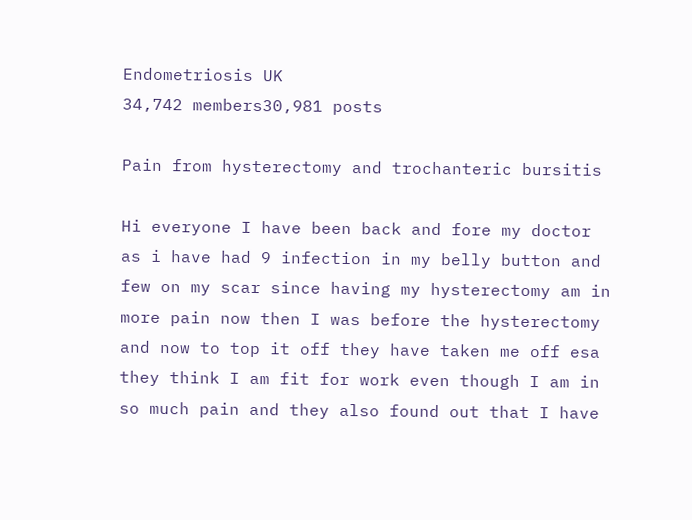Endometriosis UK
34,742 members30,981 posts

Pain from hysterectomy and trochanteric bursitis

Hi everyone I have been back and fore my doctor as i have had 9 infection in my belly button and few on my scar since having my hysterectomy am in more pain now then I was before the hysterectomy and now to top it off they have taken me off esa they think I am fit for work even though I am in so much pain and they also found out that I have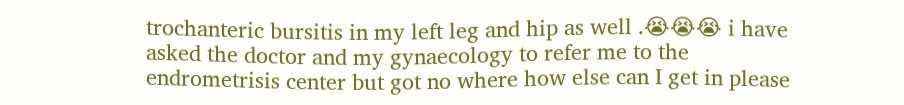trochanteric bursitis in my left leg and hip as well .😭😭😭 i have asked the doctor and my gynaecology to refer me to the endrometrisis center but got no where how else can I get in please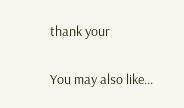thank your

You may also like...